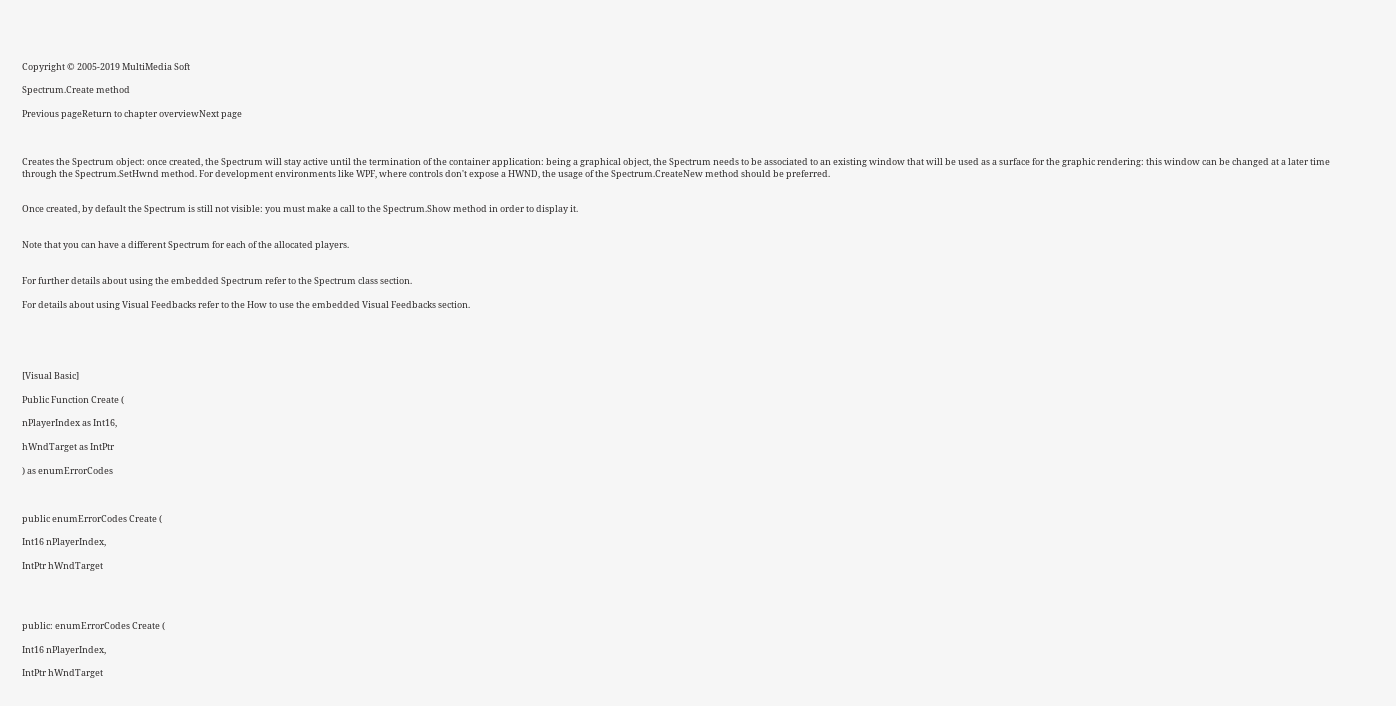Copyright © 2005-2019 MultiMedia Soft

Spectrum.Create method

Previous pageReturn to chapter overviewNext page



Creates the Spectrum object: once created, the Spectrum will stay active until the termination of the container application: being a graphical object, the Spectrum needs to be associated to an existing window that will be used as a surface for the graphic rendering: this window can be changed at a later time through the Spectrum.SetHwnd method. For development environments like WPF, where controls don't expose a HWND, the usage of the Spectrum.CreateNew method should be preferred.


Once created, by default the Spectrum is still not visible: you must make a call to the Spectrum.Show method in order to display it.


Note that you can have a different Spectrum for each of the allocated players.


For further details about using the embedded Spectrum refer to the Spectrum class section.

For details about using Visual Feedbacks refer to the How to use the embedded Visual Feedbacks section.





[Visual Basic]

Public Function Create (

nPlayerIndex as Int16,

hWndTarget as IntPtr

) as enumErrorCodes



public enumErrorCodes Create (

Int16 nPlayerIndex,

IntPtr hWndTarget




public: enumErrorCodes Create (

Int16 nPlayerIndex,

IntPtr hWndTarget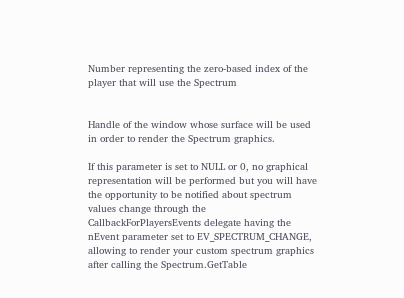Number representing the zero-based index of the player that will use the Spectrum


Handle of the window whose surface will be used in order to render the Spectrum graphics.

If this parameter is set to NULL or 0, no graphical representation will be performed but you will have the opportunity to be notified about spectrum values change through the CallbackForPlayersEvents delegate having the nEvent parameter set to EV_SPECTRUM_CHANGE, allowing to render your custom spectrum graphics after calling the Spectrum.GetTable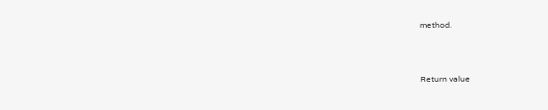method.



Return value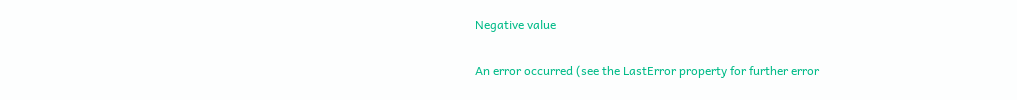Negative value

An error occurred (see the LastError property for further error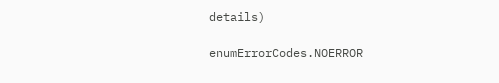details)

enumErrorCodes.NOERROR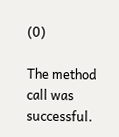(0)

The method call was successful.